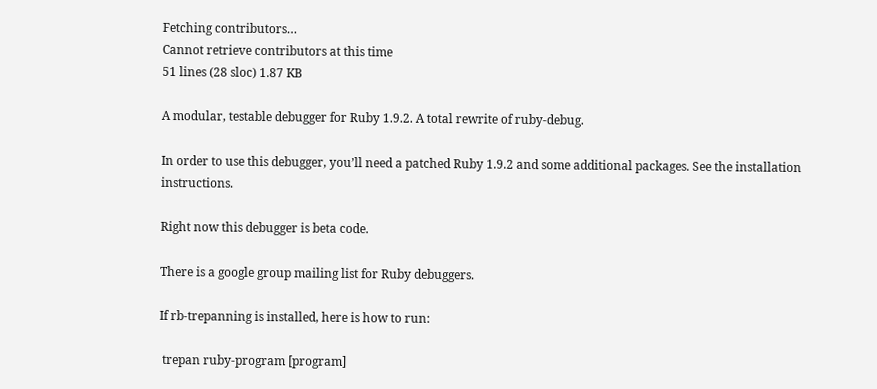Fetching contributors…
Cannot retrieve contributors at this time
51 lines (28 sloc) 1.87 KB

A modular, testable debugger for Ruby 1.9.2. A total rewrite of ruby-debug.

In order to use this debugger, you’ll need a patched Ruby 1.9.2 and some additional packages. See the installation instructions.

Right now this debugger is beta code.

There is a google group mailing list for Ruby debuggers.

If rb-trepanning is installed, here is how to run:

 trepan ruby-program [program]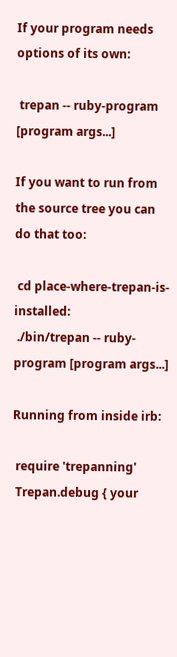If your program needs options of its own:

 trepan -- ruby-program [program args...]

If you want to run from the source tree you can do that too:

 cd place-where-trepan-is-installed:
 ./bin/trepan -- ruby-program [program args...]

Running from inside irb:

 require 'trepanning'
 Trepan.debug { your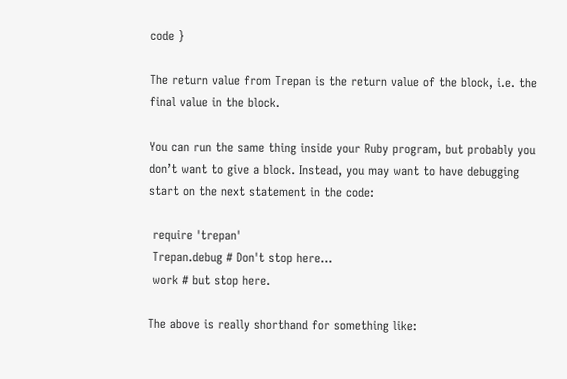code }

The return value from Trepan is the return value of the block, i.e. the final value in the block.

You can run the same thing inside your Ruby program, but probably you don’t want to give a block. Instead, you may want to have debugging start on the next statement in the code:

 require 'trepan'
 Trepan.debug # Don't stop here...
 work # but stop here.

The above is really shorthand for something like: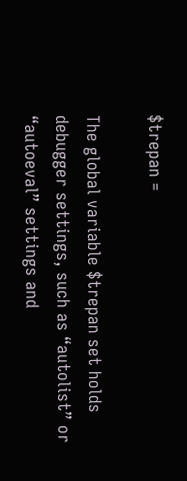$trepan =

The global variable $trepan set holds debugger settings, such as “autolist” or “autoeval” settings and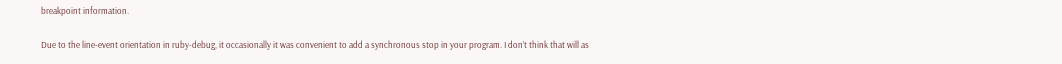breakpoint information.

Due to the line-event orientation in ruby-debug, it occasionally it was convenient to add a synchronous stop in your program. I don’t think that will as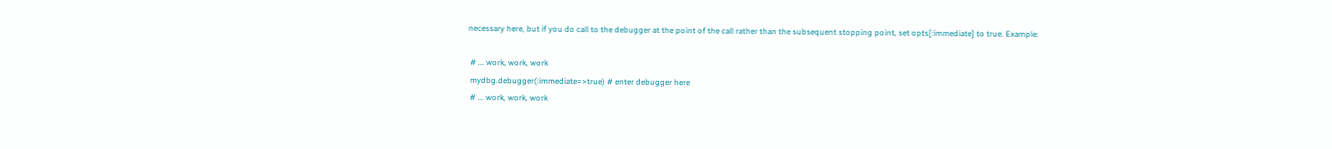necessary here, but if you do call to the debugger at the point of the call rather than the subsequent stopping point, set opts[:immediate] to true. Example:

 # ... work, work, work
 mydbg.debugger(:immediate=>true) # enter debugger here
 # ... work, work, work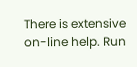There is extensive on-line help. Run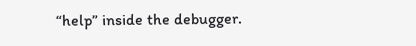“help” inside the debugger.